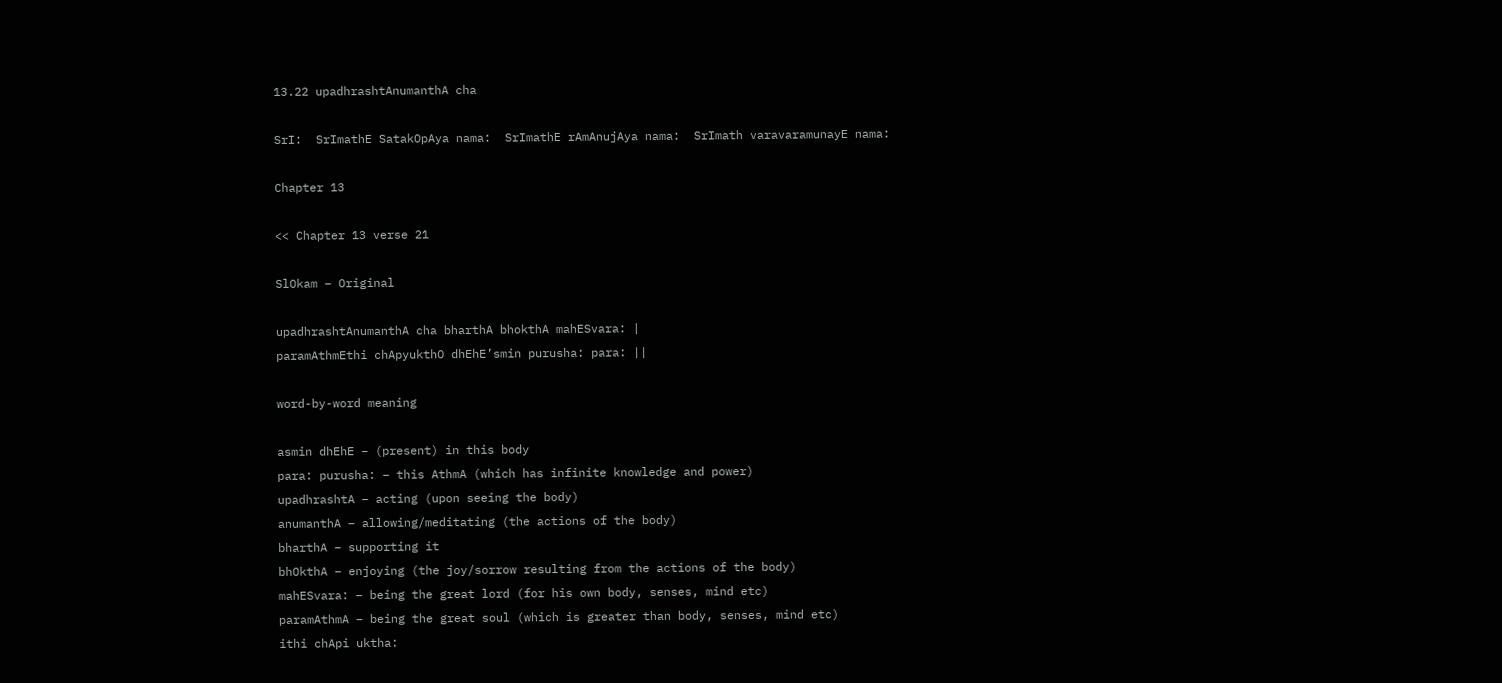13.22 upadhrashtAnumanthA cha

SrI:  SrImathE SatakOpAya nama:  SrImathE rAmAnujAya nama:  SrImath varavaramunayE nama:

Chapter 13

<< Chapter 13 verse 21

SlOkam – Original

upadhrashtAnumanthA cha bharthA bhokthA mahESvara: |
paramAthmEthi chApyukthO dhEhE’smin purusha: para: ||

word-by-word meaning

asmin dhEhE – (present) in this body
para: purusha: – this AthmA (which has infinite knowledge and power)
upadhrashtA – acting (upon seeing the body)
anumanthA – allowing/meditating (the actions of the body)
bharthA – supporting it
bhOkthA – enjoying (the joy/sorrow resulting from the actions of the body)
mahESvara: – being the great lord (for his own body, senses, mind etc)
paramAthmA – being the great soul (which is greater than body, senses, mind etc)
ithi chApi uktha: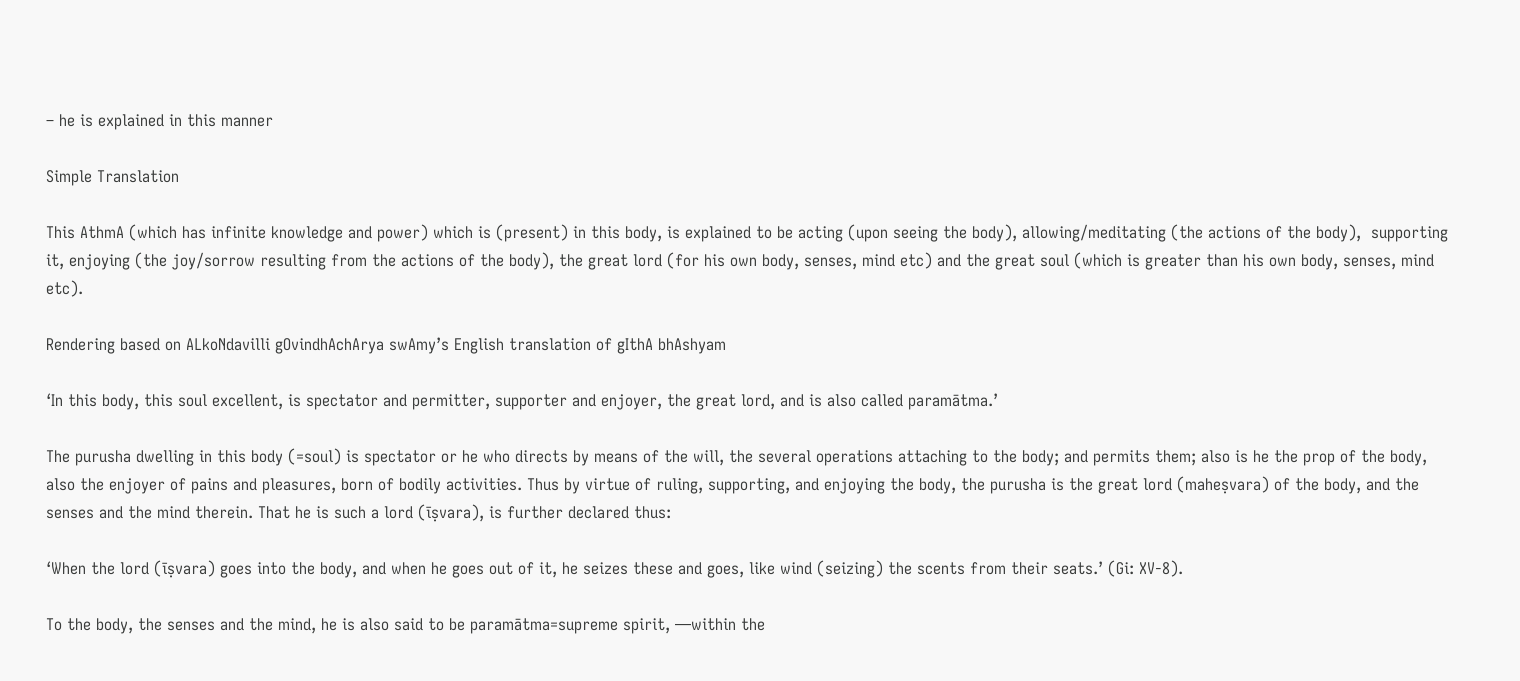– he is explained in this manner

Simple Translation

This AthmA (which has infinite knowledge and power) which is (present) in this body, is explained to be acting (upon seeing the body), allowing/meditating (the actions of the body),  supporting it, enjoying (the joy/sorrow resulting from the actions of the body), the great lord (for his own body, senses, mind etc) and the great soul (which is greater than his own body, senses, mind etc).

Rendering based on ALkoNdavilli gOvindhAchArya swAmy’s English translation of gIthA bhAshyam

‘In this body, this soul excellent, is spectator and permitter, supporter and enjoyer, the great lord, and is also called paramātma.’

The purusha dwelling in this body (=soul) is spectator or he who directs by means of the will, the several operations attaching to the body; and permits them; also is he the prop of the body, also the enjoyer of pains and pleasures, born of bodily activities. Thus by virtue of ruling, supporting, and enjoying the body, the purusha is the great lord (maheṣvara) of the body, and the senses and the mind therein. That he is such a lord (īṣvara), is further declared thus:

‘When the lord (īṣvara) goes into the body, and when he goes out of it, he seizes these and goes, like wind (seizing) the scents from their seats.’ (Gi: XV-8).

To the body, the senses and the mind, he is also said to be paramātma=supreme spirit, —within the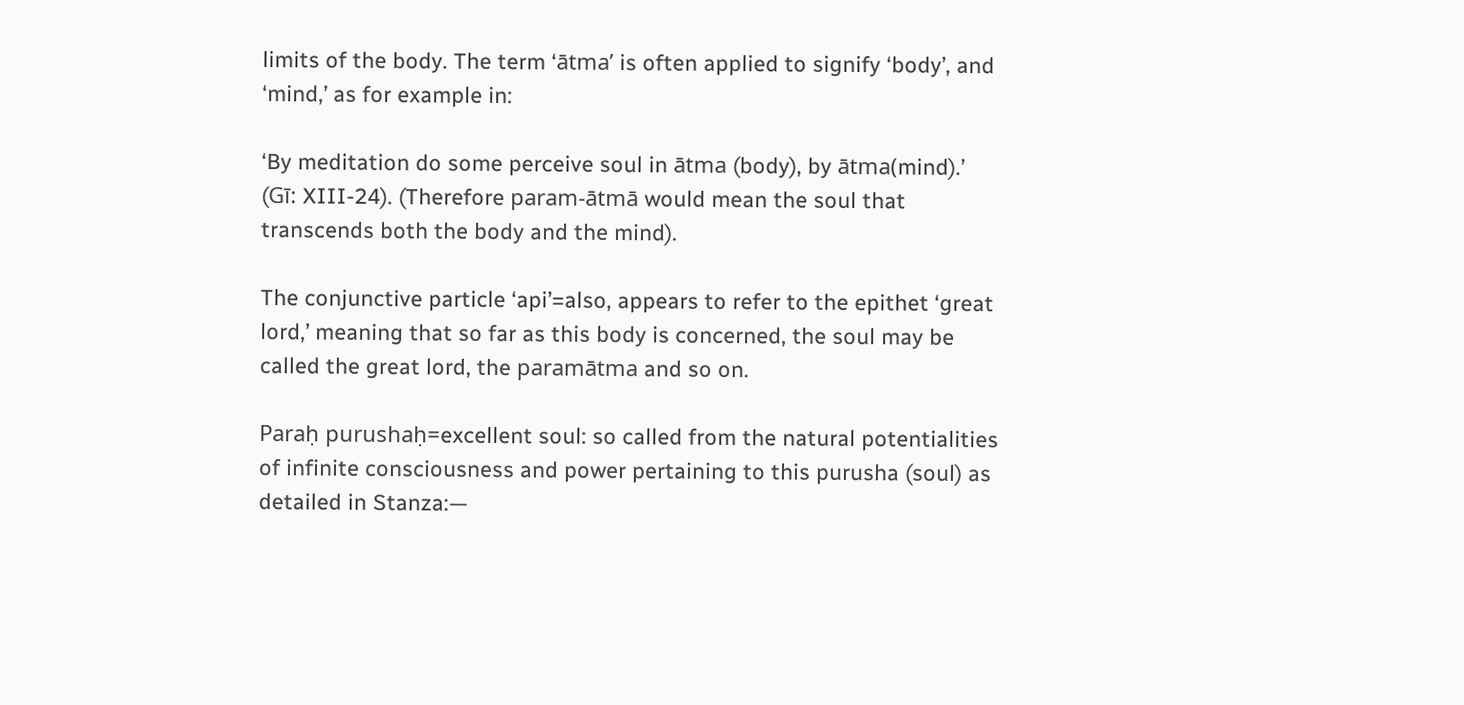limits of the body. The term ‘ātma’ is often applied to signify ‘body’, and ‘mind,’ as for example in:

‘By meditation do some perceive soul in ātma (body), by ātma(mind).’ (Gī: XIII-24). (Therefore param-ātmā would mean the soul that transcends both the body and the mind).

The conjunctive particle ‘api’=also, appears to refer to the epithet ‘great lord,’ meaning that so far as this body is concerned, the soul may be called the great lord, the paramātma and so on.

Paraḥ purushaḥ=excellent soul: so called from the natural potentialities of infinite consciousness and power pertaining to this purusha (soul) as detailed in Stanza:—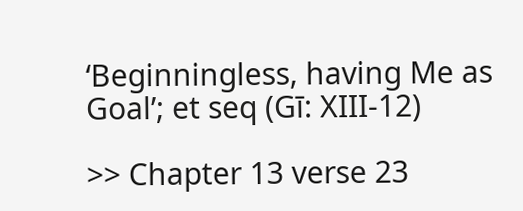‘Beginningless, having Me as Goal’; et seq (Gī: XIII-12)

>> Chapter 13 verse 23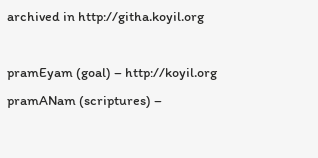archived in http://githa.koyil.org

pramEyam (goal) – http://koyil.org
pramANam (scriptures) –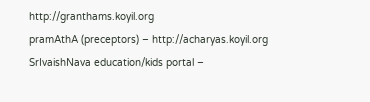http://granthams.koyil.org
pramAthA (preceptors) – http://acharyas.koyil.org
SrIvaishNava education/kids portal –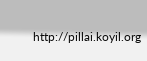http://pillai.koyil.org